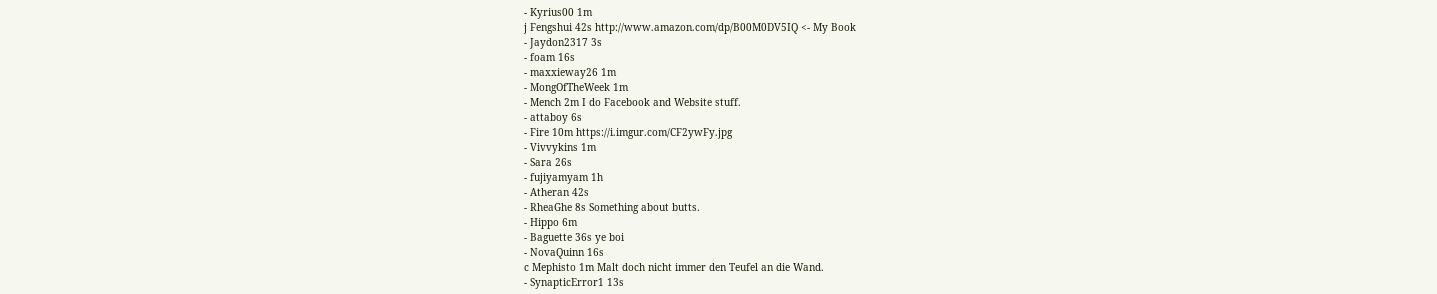- Kyrius00 1m
j Fengshui 42s http://www.amazon.com/dp/B00M0DV5IQ <- My Book
- Jaydon2317 3s
- foam 16s
- maxxieway26 1m
- MongOfTheWeek 1m
- Mench 2m I do Facebook and Website stuff.
- attaboy 6s
- Fire 10m https://i.imgur.com/CF2ywFy.jpg
- Vivvykins 1m
- Sara 26s
- fujiyamyam 1h
- Atheran 42s
- RheaGhe 8s Something about butts.
- Hippo 6m
- Baguette 36s ye boi
- NovaQuinn 16s
c Mephisto 1m Malt doch nicht immer den Teufel an die Wand.
- SynapticError1 13s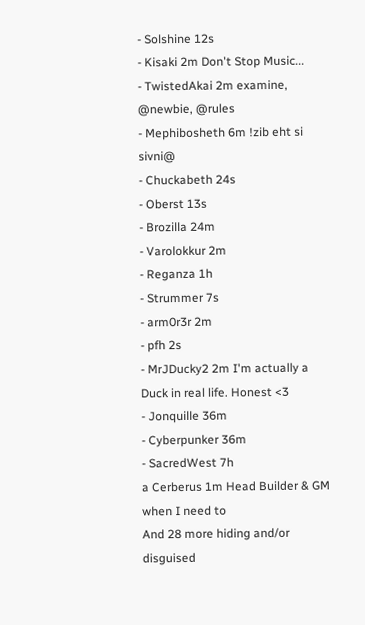- Solshine 12s
- Kisaki 2m Don't Stop Music...
- TwistedAkai 2m examine, @newbie, @rules
- Mephibosheth 6m !zib eht si sivni@
- Chuckabeth 24s
- Oberst 13s
- Brozilla 24m
- Varolokkur 2m
- Reganza 1h
- Strummer 7s
- arm0r3r 2m
- pfh 2s
- MrJDucky2 2m I'm actually a Duck in real life. Honest <3
- Jonquille 36m
- Cyberpunker 36m
- SacredWest 7h
a Cerberus 1m Head Builder & GM when I need to
And 28 more hiding and/or disguised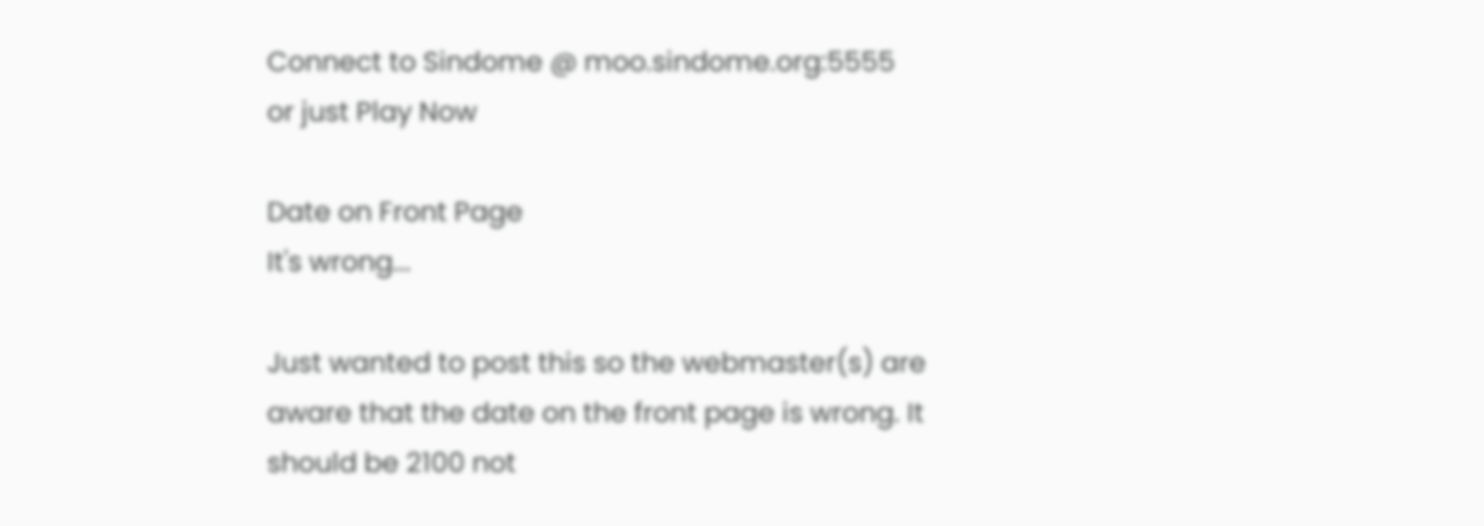Connect to Sindome @ moo.sindome.org:5555 or just Play Now

Date on Front Page
It's wrong...

Just wanted to post this so the webmaster(s) are aware that the date on the front page is wrong. It should be 2100 not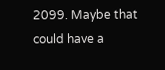2099. Maybe that could have a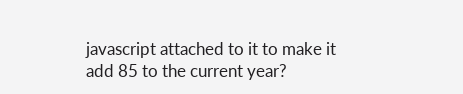javascript attached to it to make it add 85 to the current year?